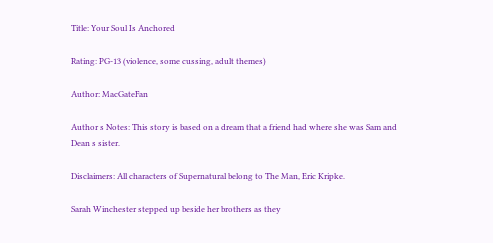Title: Your Soul Is Anchored

Rating: PG-13 (violence, some cussing, adult themes)

Author: MacGateFan

Author s Notes: This story is based on a dream that a friend had where she was Sam and Dean s sister.

Disclaimers: All characters of Supernatural belong to The Man, Eric Kripke.

Sarah Winchester stepped up beside her brothers as they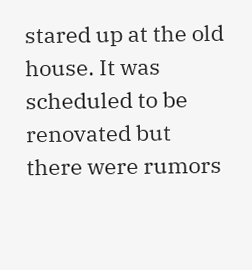stared up at the old house. It was scheduled to be renovated but there were rumors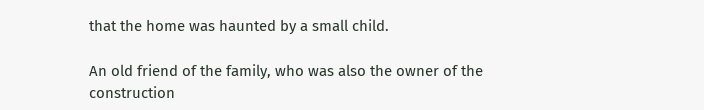that the home was haunted by a small child.

An old friend of the family, who was also the owner of the construction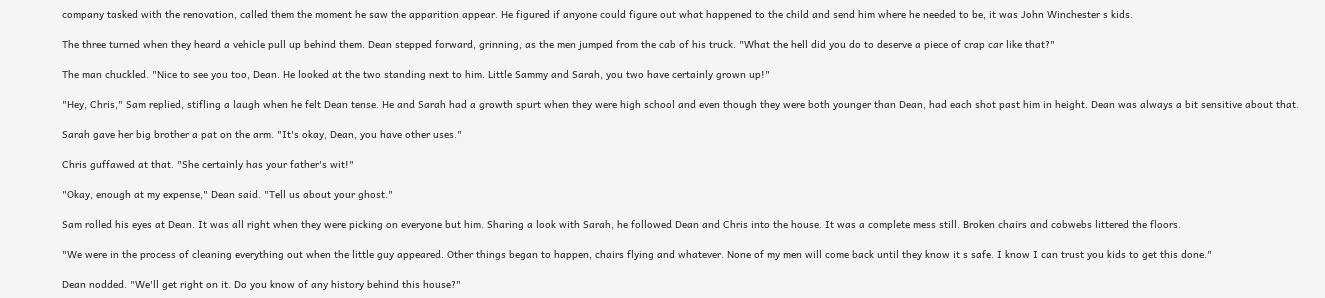company tasked with the renovation, called them the moment he saw the apparition appear. He figured if anyone could figure out what happened to the child and send him where he needed to be, it was John Winchester s kids.

The three turned when they heard a vehicle pull up behind them. Dean stepped forward, grinning, as the men jumped from the cab of his truck. "What the hell did you do to deserve a piece of crap car like that?"

The man chuckled. "Nice to see you too, Dean. He looked at the two standing next to him. Little Sammy and Sarah, you two have certainly grown up!"

"Hey, Chris," Sam replied, stifling a laugh when he felt Dean tense. He and Sarah had a growth spurt when they were high school and even though they were both younger than Dean, had each shot past him in height. Dean was always a bit sensitive about that.

Sarah gave her big brother a pat on the arm. "It's okay, Dean, you have other uses."

Chris guffawed at that. "She certainly has your father's wit!"

"Okay, enough at my expense," Dean said. "Tell us about your ghost."

Sam rolled his eyes at Dean. It was all right when they were picking on everyone but him. Sharing a look with Sarah, he followed Dean and Chris into the house. It was a complete mess still. Broken chairs and cobwebs littered the floors.

"We were in the process of cleaning everything out when the little guy appeared. Other things began to happen, chairs flying and whatever. None of my men will come back until they know it s safe. I know I can trust you kids to get this done."

Dean nodded. "We'll get right on it. Do you know of any history behind this house?"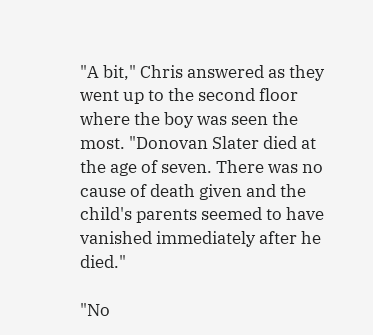"A bit," Chris answered as they went up to the second floor where the boy was seen the most. "Donovan Slater died at the age of seven. There was no cause of death given and the child's parents seemed to have vanished immediately after he died."

"No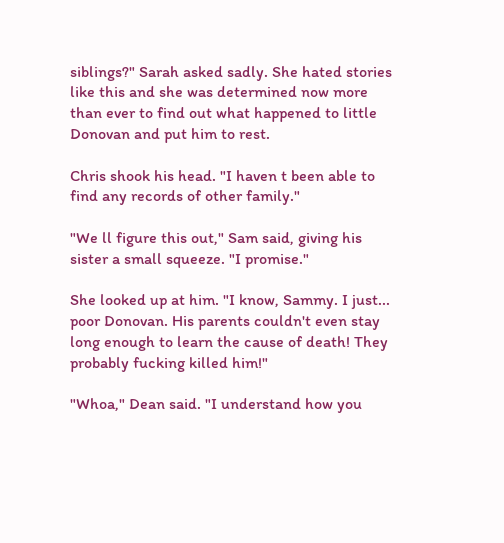siblings?" Sarah asked sadly. She hated stories like this and she was determined now more than ever to find out what happened to little Donovan and put him to rest.

Chris shook his head. "I haven t been able to find any records of other family."

"We ll figure this out," Sam said, giving his sister a small squeeze. "I promise."

She looked up at him. "I know, Sammy. I just... poor Donovan. His parents couldn't even stay long enough to learn the cause of death! They probably fucking killed him!"

"Whoa," Dean said. "I understand how you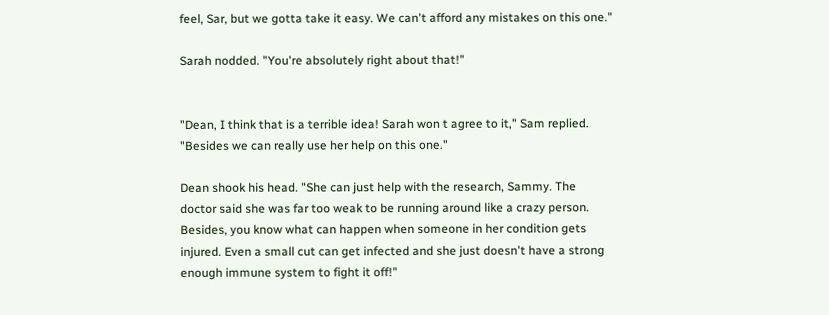feel, Sar, but we gotta take it easy. We can't afford any mistakes on this one."

Sarah nodded. "You're absolutely right about that!"


"Dean, I think that is a terrible idea! Sarah won t agree to it," Sam replied. "Besides we can really use her help on this one."

Dean shook his head. "She can just help with the research, Sammy. The doctor said she was far too weak to be running around like a crazy person. Besides, you know what can happen when someone in her condition gets injured. Even a small cut can get infected and she just doesn't have a strong enough immune system to fight it off!"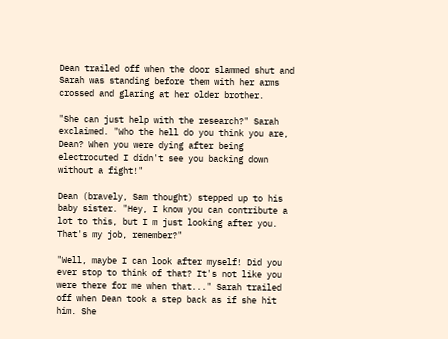Dean trailed off when the door slammed shut and Sarah was standing before them with her arms crossed and glaring at her older brother.

"She can just help with the research?" Sarah exclaimed. "Who the hell do you think you are, Dean? When you were dying after being electrocuted I didn't see you backing down without a fight!"

Dean (bravely, Sam thought) stepped up to his baby sister. "Hey, I know you can contribute a lot to this, but I m just looking after you. That's my job, remember?"

"Well, maybe I can look after myself! Did you ever stop to think of that? It's not like you were there for me when that..." Sarah trailed off when Dean took a step back as if she hit him. She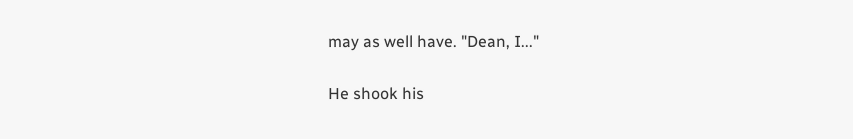may as well have. "Dean, I..."

He shook his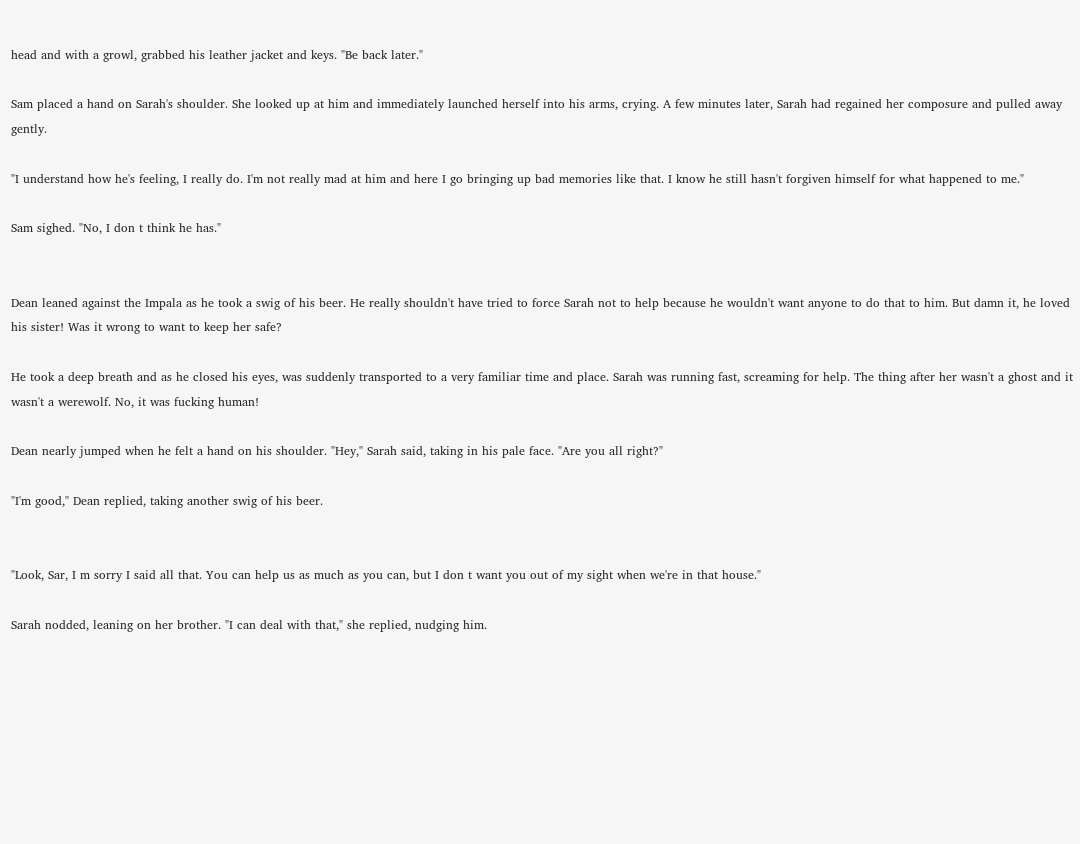head and with a growl, grabbed his leather jacket and keys. "Be back later."

Sam placed a hand on Sarah's shoulder. She looked up at him and immediately launched herself into his arms, crying. A few minutes later, Sarah had regained her composure and pulled away gently.

"I understand how he's feeling, I really do. I'm not really mad at him and here I go bringing up bad memories like that. I know he still hasn't forgiven himself for what happened to me."

Sam sighed. "No, I don t think he has."


Dean leaned against the Impala as he took a swig of his beer. He really shouldn't have tried to force Sarah not to help because he wouldn't want anyone to do that to him. But damn it, he loved his sister! Was it wrong to want to keep her safe?

He took a deep breath and as he closed his eyes, was suddenly transported to a very familiar time and place. Sarah was running fast, screaming for help. The thing after her wasn't a ghost and it wasn't a werewolf. No, it was fucking human!

Dean nearly jumped when he felt a hand on his shoulder. "Hey," Sarah said, taking in his pale face. "Are you all right?"

"I'm good," Dean replied, taking another swig of his beer.


"Look, Sar, I m sorry I said all that. You can help us as much as you can, but I don t want you out of my sight when we're in that house."

Sarah nodded, leaning on her brother. "I can deal with that," she replied, nudging him.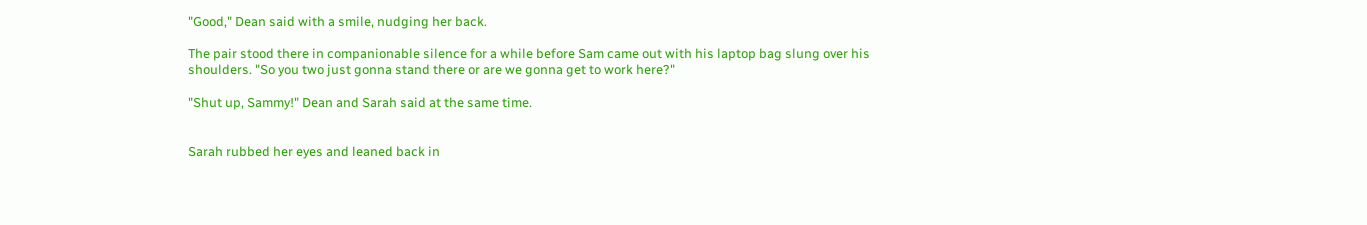"Good," Dean said with a smile, nudging her back.

The pair stood there in companionable silence for a while before Sam came out with his laptop bag slung over his shoulders. "So you two just gonna stand there or are we gonna get to work here?"

"Shut up, Sammy!" Dean and Sarah said at the same time.


Sarah rubbed her eyes and leaned back in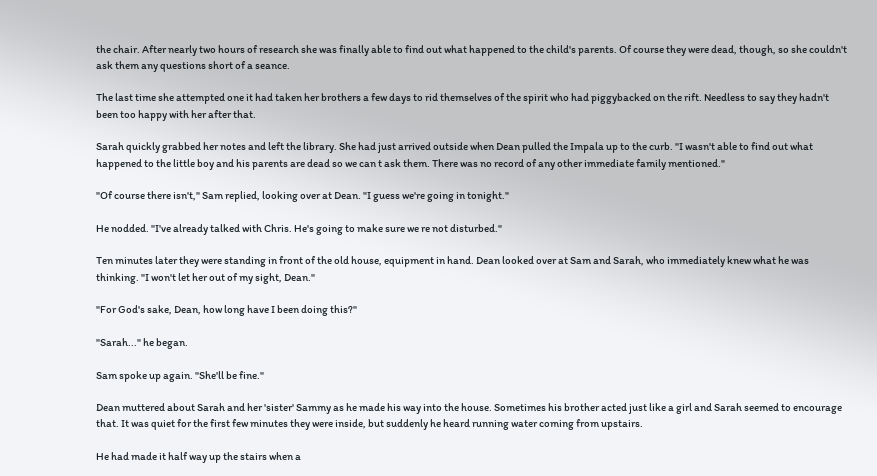the chair. After nearly two hours of research she was finally able to find out what happened to the child's parents. Of course they were dead, though, so she couldn't ask them any questions short of a seance.

The last time she attempted one it had taken her brothers a few days to rid themselves of the spirit who had piggybacked on the rift. Needless to say they hadn't been too happy with her after that.

Sarah quickly grabbed her notes and left the library. She had just arrived outside when Dean pulled the Impala up to the curb. "I wasn't able to find out what happened to the little boy and his parents are dead so we can t ask them. There was no record of any other immediate family mentioned."

"Of course there isn't," Sam replied, looking over at Dean. "I guess we're going in tonight."

He nodded. "I've already talked with Chris. He's going to make sure we re not disturbed."

Ten minutes later they were standing in front of the old house, equipment in hand. Dean looked over at Sam and Sarah, who immediately knew what he was thinking. "I won't let her out of my sight, Dean."

"For God's sake, Dean, how long have I been doing this?"

"Sarah..." he began.

Sam spoke up again. "She'll be fine."

Dean muttered about Sarah and her 'sister' Sammy as he made his way into the house. Sometimes his brother acted just like a girl and Sarah seemed to encourage that. It was quiet for the first few minutes they were inside, but suddenly he heard running water coming from upstairs.

He had made it half way up the stairs when a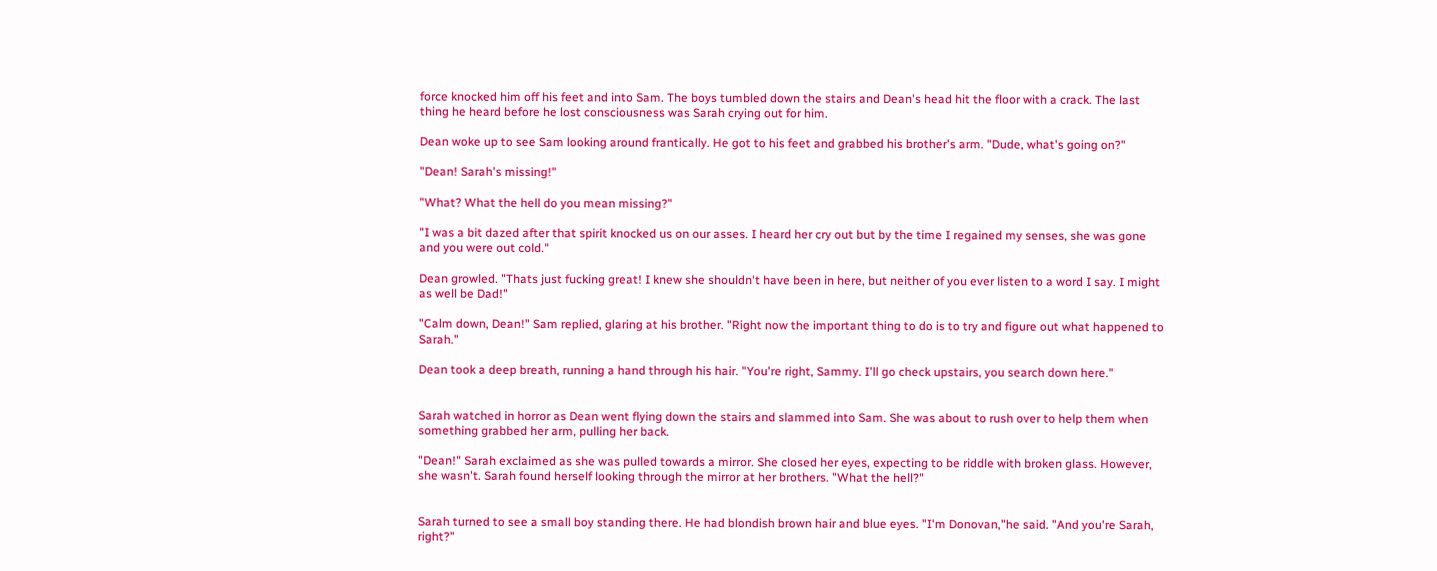force knocked him off his feet and into Sam. The boys tumbled down the stairs and Dean's head hit the floor with a crack. The last thing he heard before he lost consciousness was Sarah crying out for him.

Dean woke up to see Sam looking around frantically. He got to his feet and grabbed his brother's arm. "Dude, what's going on?"

"Dean! Sarah's missing!"

"What? What the hell do you mean missing?"

"I was a bit dazed after that spirit knocked us on our asses. I heard her cry out but by the time I regained my senses, she was gone and you were out cold."

Dean growled. "Thats just fucking great! I knew she shouldn't have been in here, but neither of you ever listen to a word I say. I might as well be Dad!"

"Calm down, Dean!" Sam replied, glaring at his brother. "Right now the important thing to do is to try and figure out what happened to Sarah."

Dean took a deep breath, running a hand through his hair. "You're right, Sammy. I'll go check upstairs, you search down here."


Sarah watched in horror as Dean went flying down the stairs and slammed into Sam. She was about to rush over to help them when something grabbed her arm, pulling her back.

"Dean!" Sarah exclaimed as she was pulled towards a mirror. She closed her eyes, expecting to be riddle with broken glass. However, she wasn't. Sarah found herself looking through the mirror at her brothers. "What the hell?"


Sarah turned to see a small boy standing there. He had blondish brown hair and blue eyes. "I'm Donovan,"he said. "And you're Sarah, right?"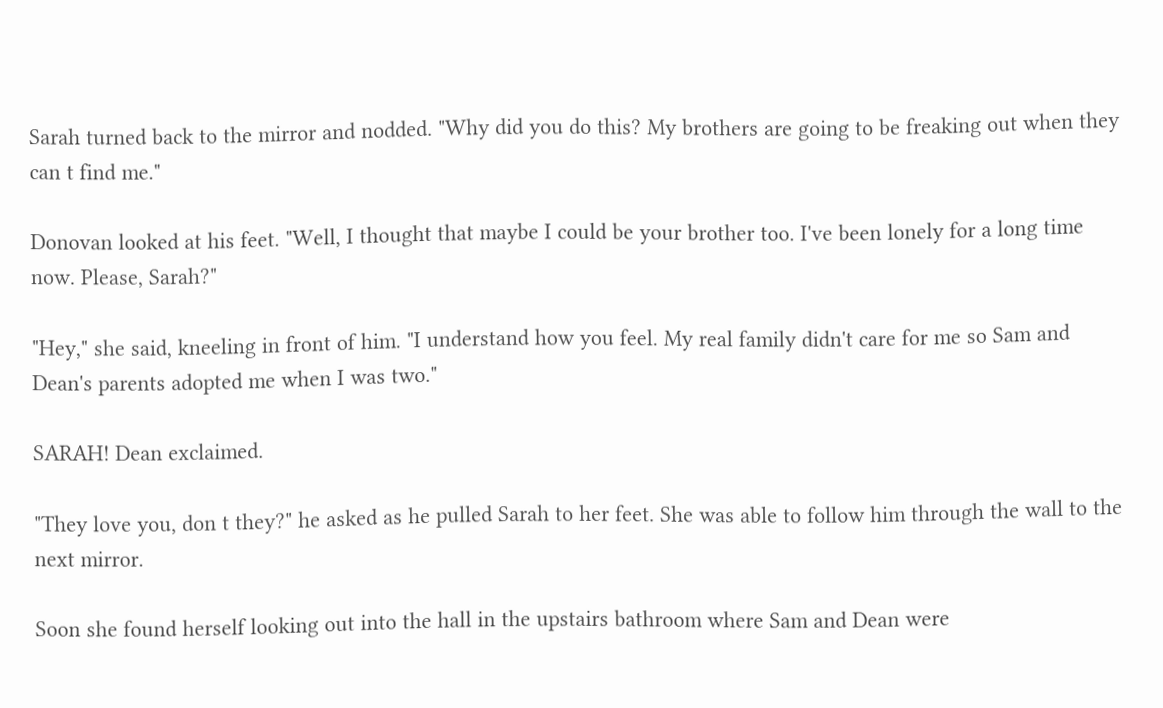Sarah turned back to the mirror and nodded. "Why did you do this? My brothers are going to be freaking out when they can t find me."

Donovan looked at his feet. "Well, I thought that maybe I could be your brother too. I've been lonely for a long time now. Please, Sarah?"

"Hey," she said, kneeling in front of him. "I understand how you feel. My real family didn't care for me so Sam and Dean's parents adopted me when I was two."

SARAH! Dean exclaimed.

"They love you, don t they?" he asked as he pulled Sarah to her feet. She was able to follow him through the wall to the next mirror.

Soon she found herself looking out into the hall in the upstairs bathroom where Sam and Dean were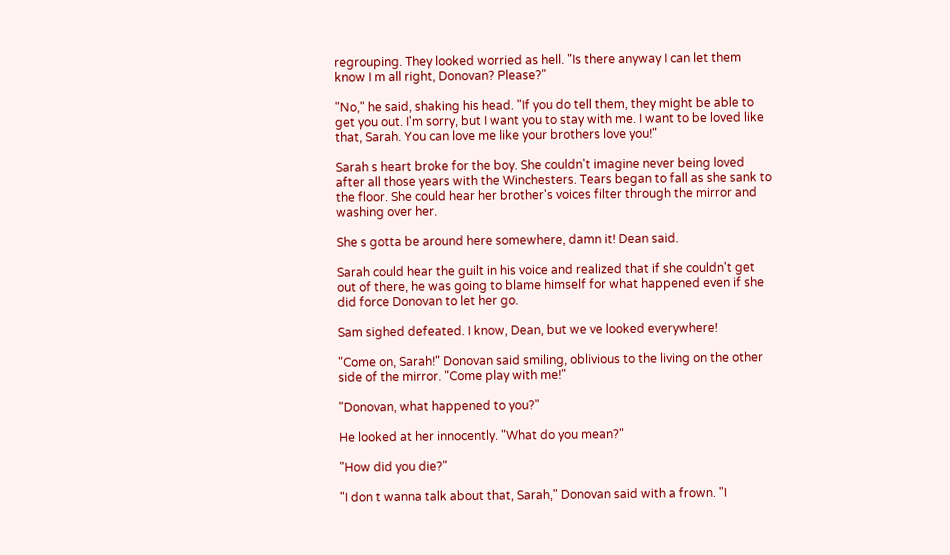regrouping. They looked worried as hell. "Is there anyway I can let them know I m all right, Donovan? Please?"

"No," he said, shaking his head. "If you do tell them, they might be able to get you out. I'm sorry, but I want you to stay with me. I want to be loved like that, Sarah. You can love me like your brothers love you!"

Sarah s heart broke for the boy. She couldn't imagine never being loved after all those years with the Winchesters. Tears began to fall as she sank to the floor. She could hear her brother's voices filter through the mirror and washing over her.

She s gotta be around here somewhere, damn it! Dean said.

Sarah could hear the guilt in his voice and realized that if she couldn't get out of there, he was going to blame himself for what happened even if she did force Donovan to let her go.

Sam sighed defeated. I know, Dean, but we ve looked everywhere!

"Come on, Sarah!" Donovan said smiling, oblivious to the living on the other side of the mirror. "Come play with me!"

"Donovan, what happened to you?"

He looked at her innocently. "What do you mean?"

"How did you die?"

"I don t wanna talk about that, Sarah," Donovan said with a frown. "I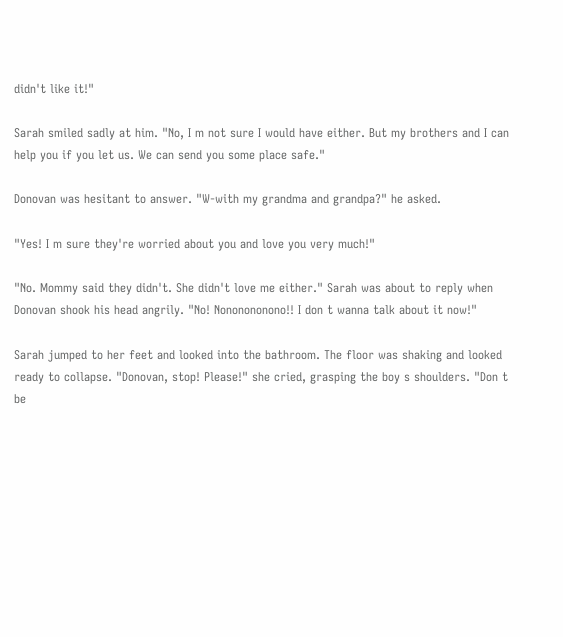didn't like it!"

Sarah smiled sadly at him. "No, I m not sure I would have either. But my brothers and I can help you if you let us. We can send you some place safe."

Donovan was hesitant to answer. "W-with my grandma and grandpa?" he asked.

"Yes! I m sure they're worried about you and love you very much!"

"No. Mommy said they didn't. She didn't love me either." Sarah was about to reply when Donovan shook his head angrily. "No! Nononononono!! I don t wanna talk about it now!"

Sarah jumped to her feet and looked into the bathroom. The floor was shaking and looked ready to collapse. "Donovan, stop! Please!" she cried, grasping the boy s shoulders. "Don t be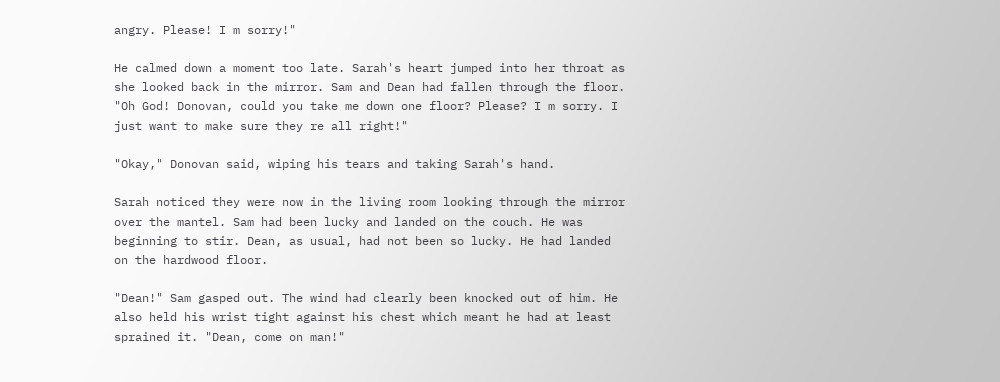angry. Please! I m sorry!"

He calmed down a moment too late. Sarah's heart jumped into her throat as she looked back in the mirror. Sam and Dean had fallen through the floor. "Oh God! Donovan, could you take me down one floor? Please? I m sorry. I just want to make sure they re all right!"

"Okay," Donovan said, wiping his tears and taking Sarah's hand.

Sarah noticed they were now in the living room looking through the mirror over the mantel. Sam had been lucky and landed on the couch. He was beginning to stir. Dean, as usual, had not been so lucky. He had landed on the hardwood floor.

"Dean!" Sam gasped out. The wind had clearly been knocked out of him. He also held his wrist tight against his chest which meant he had at least sprained it. "Dean, come on man!"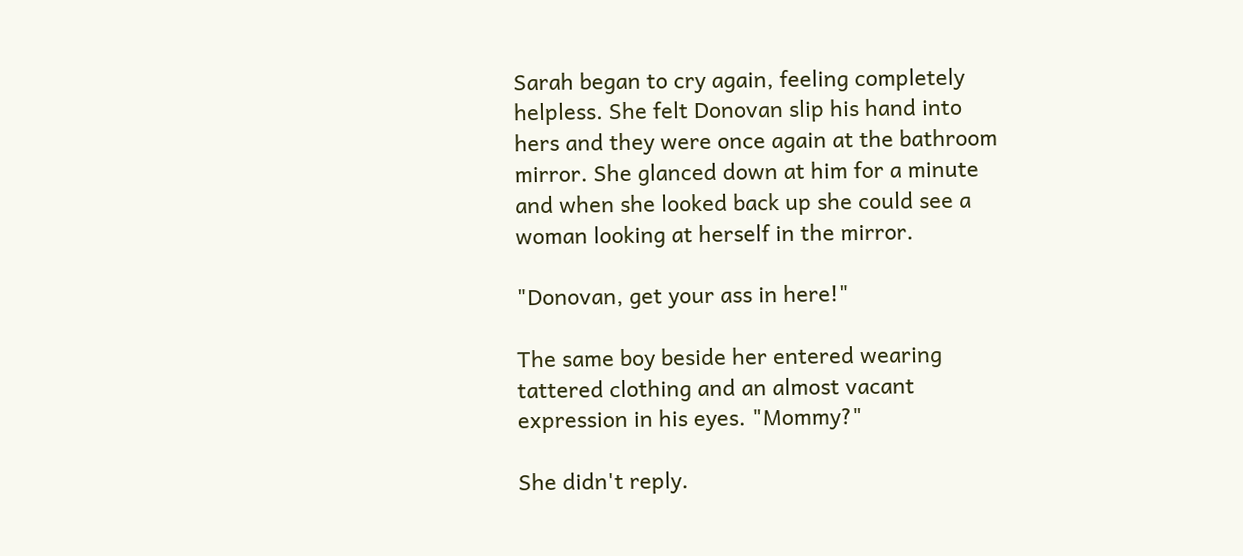Sarah began to cry again, feeling completely helpless. She felt Donovan slip his hand into hers and they were once again at the bathroom mirror. She glanced down at him for a minute and when she looked back up she could see a woman looking at herself in the mirror.

"Donovan, get your ass in here!"

The same boy beside her entered wearing tattered clothing and an almost vacant expression in his eyes. "Mommy?"

She didn't reply.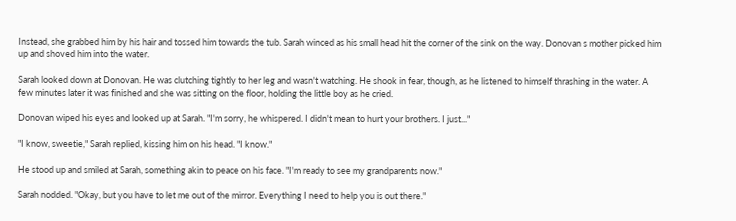Instead, she grabbed him by his hair and tossed him towards the tub. Sarah winced as his small head hit the corner of the sink on the way. Donovan s mother picked him up and shoved him into the water.

Sarah looked down at Donovan. He was clutching tightly to her leg and wasn't watching. He shook in fear, though, as he listened to himself thrashing in the water. A few minutes later it was finished and she was sitting on the floor, holding the little boy as he cried.

Donovan wiped his eyes and looked up at Sarah. "I'm sorry, he whispered. I didn't mean to hurt your brothers. I just..."

"I know, sweetie," Sarah replied, kissing him on his head. "I know."

He stood up and smiled at Sarah, something akin to peace on his face. "I'm ready to see my grandparents now."

Sarah nodded. "Okay, but you have to let me out of the mirror. Everything I need to help you is out there."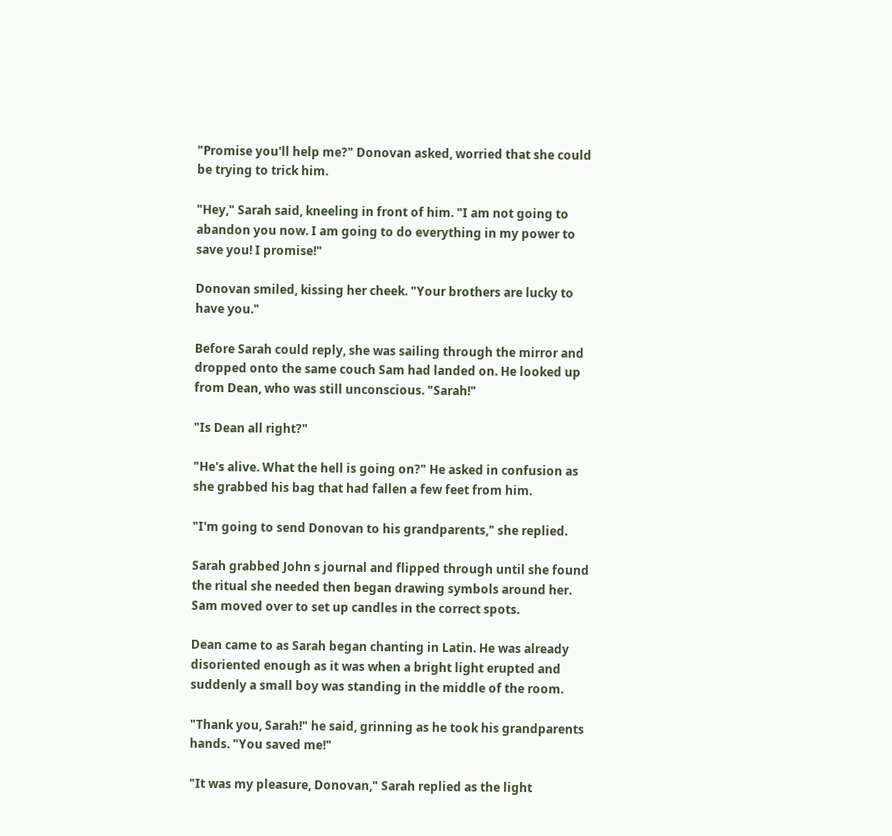"Promise you'll help me?" Donovan asked, worried that she could be trying to trick him.

"Hey," Sarah said, kneeling in front of him. "I am not going to abandon you now. I am going to do everything in my power to save you! I promise!"

Donovan smiled, kissing her cheek. "Your brothers are lucky to have you."

Before Sarah could reply, she was sailing through the mirror and dropped onto the same couch Sam had landed on. He looked up from Dean, who was still unconscious. "Sarah!"

"Is Dean all right?"

"He's alive. What the hell is going on?" He asked in confusion as she grabbed his bag that had fallen a few feet from him.

"I'm going to send Donovan to his grandparents," she replied.

Sarah grabbed John s journal and flipped through until she found the ritual she needed then began drawing symbols around her. Sam moved over to set up candles in the correct spots.

Dean came to as Sarah began chanting in Latin. He was already disoriented enough as it was when a bright light erupted and suddenly a small boy was standing in the middle of the room.

"Thank you, Sarah!" he said, grinning as he took his grandparents hands. "You saved me!"

"It was my pleasure, Donovan," Sarah replied as the light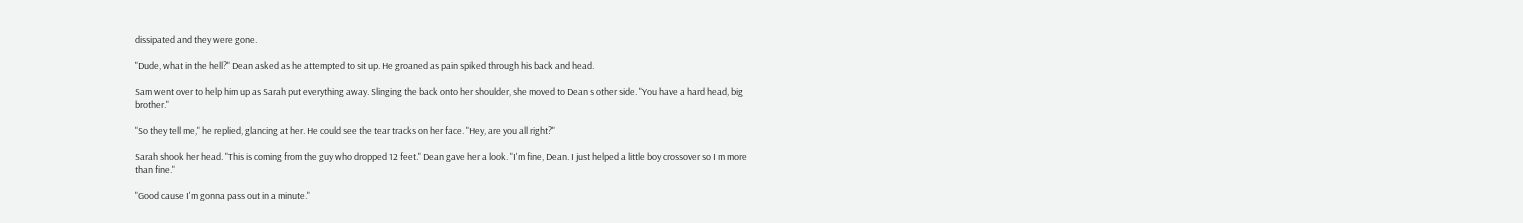dissipated and they were gone.

"Dude, what in the hell?" Dean asked as he attempted to sit up. He groaned as pain spiked through his back and head.

Sam went over to help him up as Sarah put everything away. Slinging the back onto her shoulder, she moved to Dean s other side. "You have a hard head, big brother."

"So they tell me," he replied, glancing at her. He could see the tear tracks on her face. "Hey, are you all right?"

Sarah shook her head. "This is coming from the guy who dropped 12 feet." Dean gave her a look. "I'm fine, Dean. I just helped a little boy crossover so I m more than fine."

"Good cause I'm gonna pass out in a minute."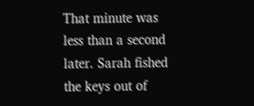That minute was less than a second later. Sarah fished the keys out of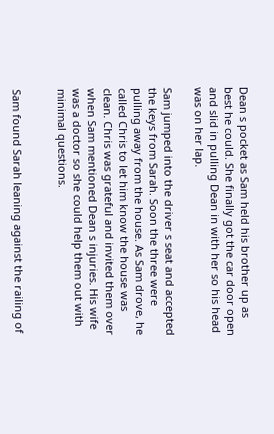Dean s pocket as Sam held his brother up as best he could. She finally got the car door open and slid in pulling Dean in with her so his head was on her lap.

Sam jumped into the driver s seat and accepted the keys from Sarah. Soon the three were pulling away from the house. As Sam drove, he called Chris to let him know the house was clean. Chris was grateful and invited them over when Sam mentioned Dean s injuries. His wife was a doctor so she could help them out with minimal questions.


Sam found Sarah leaning against the railing of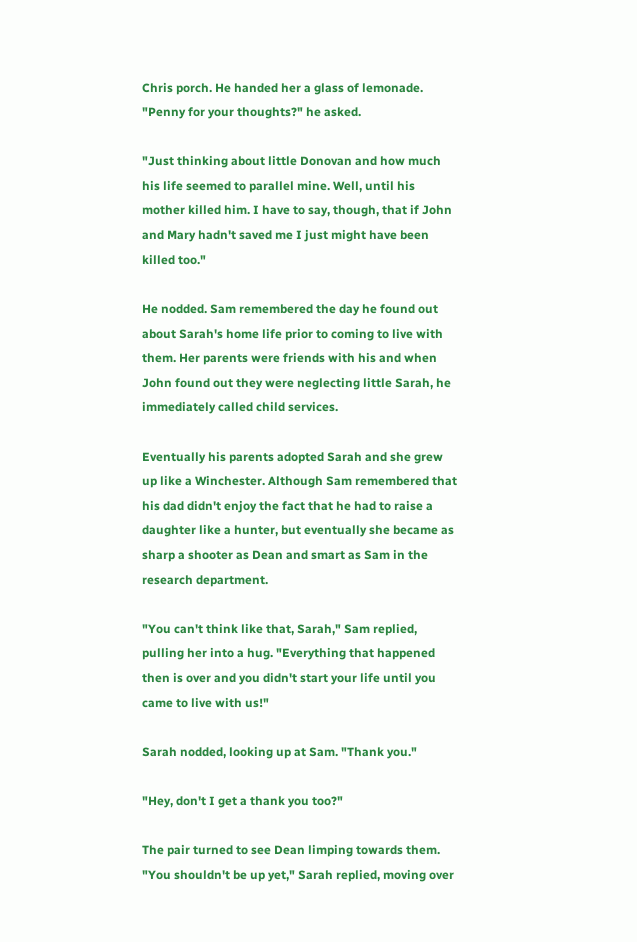Chris porch. He handed her a glass of lemonade. "Penny for your thoughts?" he asked.

"Just thinking about little Donovan and how much his life seemed to parallel mine. Well, until his mother killed him. I have to say, though, that if John and Mary hadn't saved me I just might have been killed too."

He nodded. Sam remembered the day he found out about Sarah's home life prior to coming to live with them. Her parents were friends with his and when John found out they were neglecting little Sarah, he immediately called child services.

Eventually his parents adopted Sarah and she grew up like a Winchester. Although Sam remembered that his dad didn't enjoy the fact that he had to raise a daughter like a hunter, but eventually she became as sharp a shooter as Dean and smart as Sam in the research department.

"You can't think like that, Sarah," Sam replied, pulling her into a hug. "Everything that happened then is over and you didn't start your life until you came to live with us!"

Sarah nodded, looking up at Sam. "Thank you."

"Hey, don't I get a thank you too?"

The pair turned to see Dean limping towards them. "You shouldn't be up yet," Sarah replied, moving over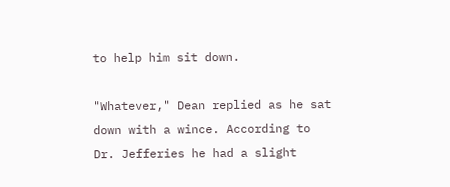to help him sit down.

"Whatever," Dean replied as he sat down with a wince. According to Dr. Jefferies he had a slight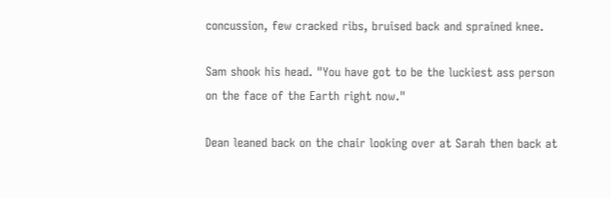concussion, few cracked ribs, bruised back and sprained knee.

Sam shook his head. "You have got to be the luckiest ass person on the face of the Earth right now."

Dean leaned back on the chair looking over at Sarah then back at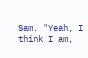Sam. "Yeah, I think I am,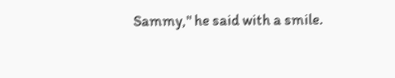Sammy," he said with a smile.